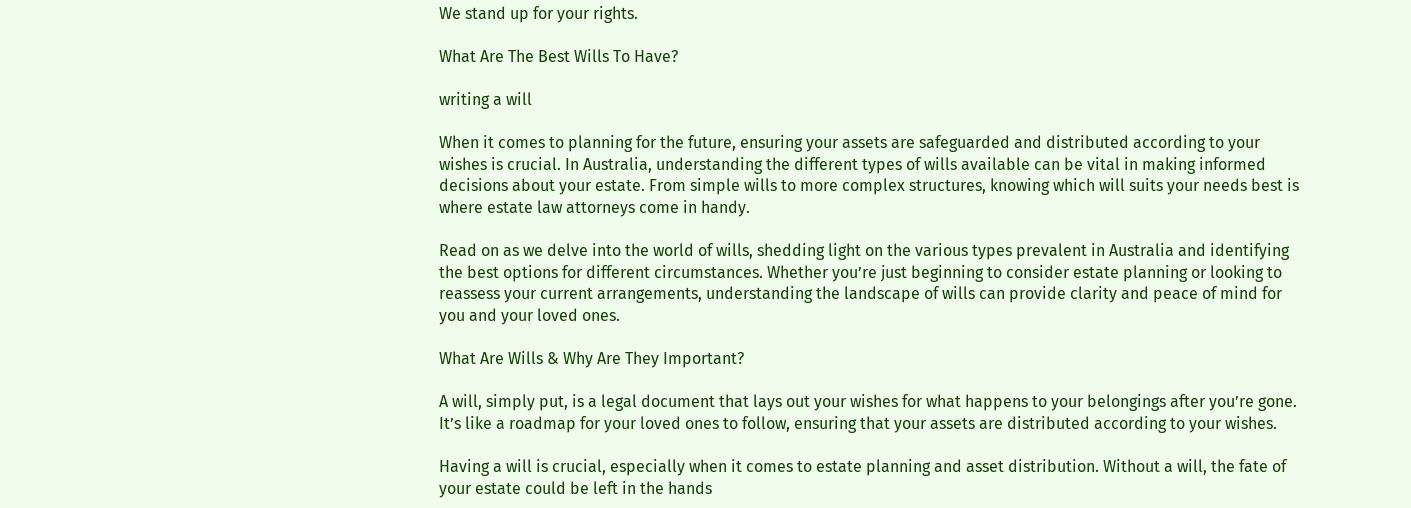We stand up for your rights.

What Are The Best Wills To Have?

writing a will

When it comes to planning for the future, ensuring your assets are safeguarded and distributed according to your wishes is crucial. In Australia, understanding the different types of wills available can be vital in making informed decisions about your estate. From simple wills to more complex structures, knowing which will suits your needs best is where estate law attorneys come in handy.

Read on as we delve into the world of wills, shedding light on the various types prevalent in Australia and identifying the best options for different circumstances. Whether you’re just beginning to consider estate planning or looking to reassess your current arrangements, understanding the landscape of wills can provide clarity and peace of mind for you and your loved ones.

What Are Wills & Why Are They Important?

A will, simply put, is a legal document that lays out your wishes for what happens to your belongings after you’re gone. It’s like a roadmap for your loved ones to follow, ensuring that your assets are distributed according to your wishes.

Having a will is crucial, especially when it comes to estate planning and asset distribution. Without a will, the fate of your estate could be left in the hands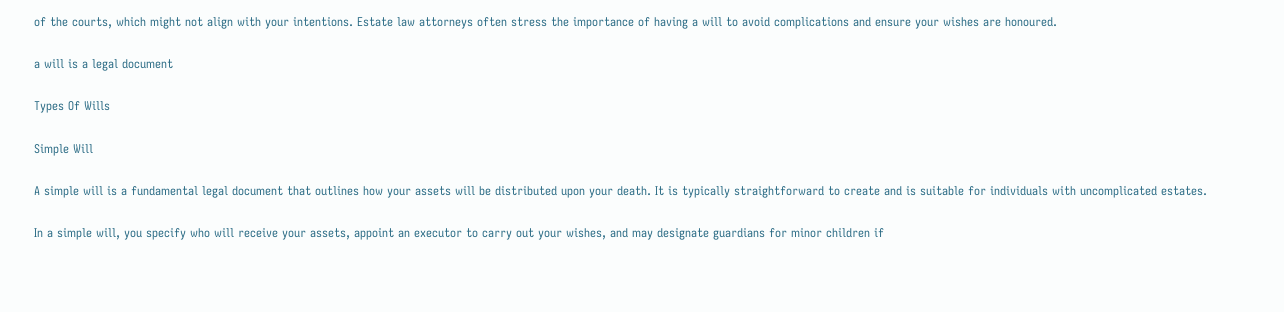of the courts, which might not align with your intentions. Estate law attorneys often stress the importance of having a will to avoid complications and ensure your wishes are honoured.

a will is a legal document

Types Of Wills

Simple Will

A simple will is a fundamental legal document that outlines how your assets will be distributed upon your death. It is typically straightforward to create and is suitable for individuals with uncomplicated estates.

In a simple will, you specify who will receive your assets, appoint an executor to carry out your wishes, and may designate guardians for minor children if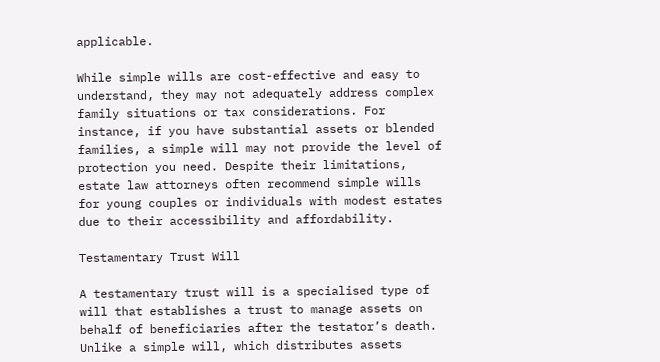applicable.

While simple wills are cost-effective and easy to understand, they may not adequately address complex family situations or tax considerations. For instance, if you have substantial assets or blended families, a simple will may not provide the level of protection you need. Despite their limitations, estate law attorneys often recommend simple wills for young couples or individuals with modest estates due to their accessibility and affordability.

Testamentary Trust Will

A testamentary trust will is a specialised type of will that establishes a trust to manage assets on behalf of beneficiaries after the testator’s death. Unlike a simple will, which distributes assets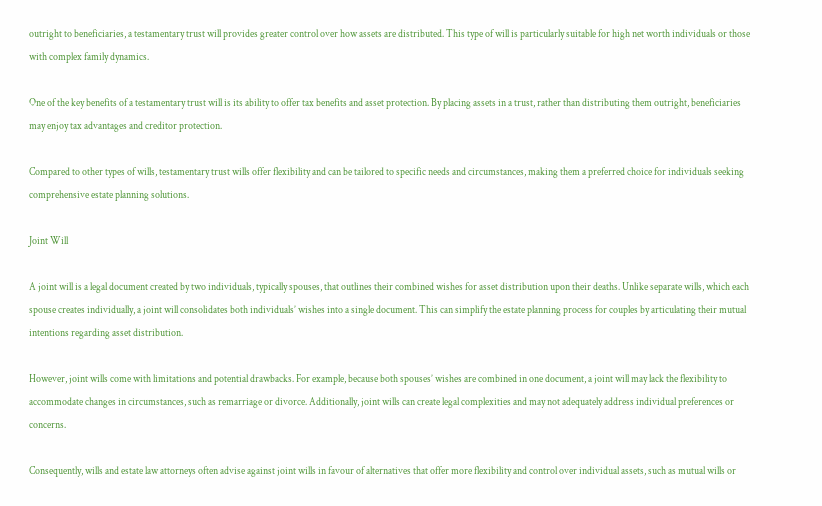outright to beneficiaries, a testamentary trust will provides greater control over how assets are distributed. This type of will is particularly suitable for high net worth individuals or those with complex family dynamics.

One of the key benefits of a testamentary trust will is its ability to offer tax benefits and asset protection. By placing assets in a trust, rather than distributing them outright, beneficiaries may enjoy tax advantages and creditor protection.

Compared to other types of wills, testamentary trust wills offer flexibility and can be tailored to specific needs and circumstances, making them a preferred choice for individuals seeking comprehensive estate planning solutions.

Joint Will

A joint will is a legal document created by two individuals, typically spouses, that outlines their combined wishes for asset distribution upon their deaths. Unlike separate wills, which each spouse creates individually, a joint will consolidates both individuals’ wishes into a single document. This can simplify the estate planning process for couples by articulating their mutual intentions regarding asset distribution.

However, joint wills come with limitations and potential drawbacks. For example, because both spouses’ wishes are combined in one document, a joint will may lack the flexibility to accommodate changes in circumstances, such as remarriage or divorce. Additionally, joint wills can create legal complexities and may not adequately address individual preferences or concerns.

Consequently, wills and estate law attorneys often advise against joint wills in favour of alternatives that offer more flexibility and control over individual assets, such as mutual wills or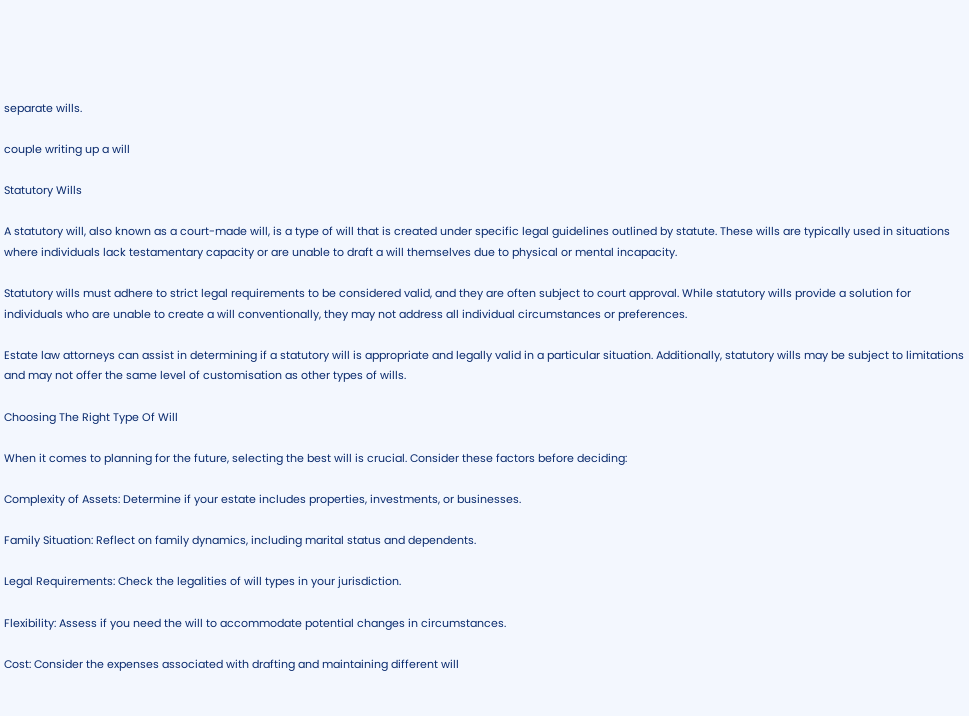separate wills.

couple writing up a will

Statutory Wills

A statutory will, also known as a court-made will, is a type of will that is created under specific legal guidelines outlined by statute. These wills are typically used in situations where individuals lack testamentary capacity or are unable to draft a will themselves due to physical or mental incapacity.

Statutory wills must adhere to strict legal requirements to be considered valid, and they are often subject to court approval. While statutory wills provide a solution for individuals who are unable to create a will conventionally, they may not address all individual circumstances or preferences.

Estate law attorneys can assist in determining if a statutory will is appropriate and legally valid in a particular situation. Additionally, statutory wills may be subject to limitations and may not offer the same level of customisation as other types of wills.

Choosing The Right Type Of Will

When it comes to planning for the future, selecting the best will is crucial. Consider these factors before deciding:

Complexity of Assets: Determine if your estate includes properties, investments, or businesses.

Family Situation: Reflect on family dynamics, including marital status and dependents.

Legal Requirements: Check the legalities of will types in your jurisdiction.

Flexibility: Assess if you need the will to accommodate potential changes in circumstances.

Cost: Consider the expenses associated with drafting and maintaining different will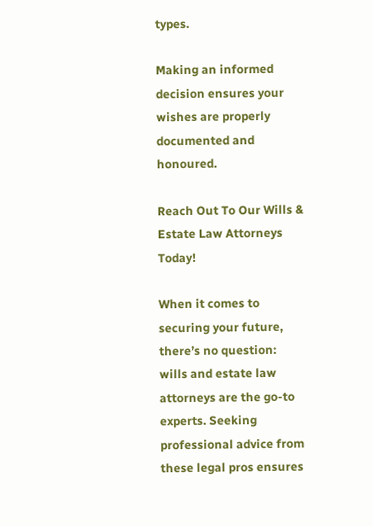types.

Making an informed decision ensures your wishes are properly documented and honoured.

Reach Out To Our Wills & Estate Law Attorneys Today!

When it comes to securing your future, there’s no question: wills and estate law attorneys are the go-to experts. Seeking professional advice from these legal pros ensures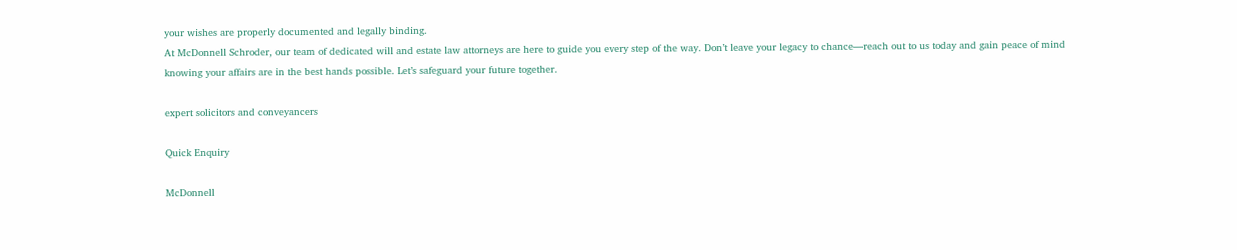your wishes are properly documented and legally binding.
At McDonnell Schroder, our team of dedicated will and estate law attorneys are here to guide you every step of the way. Don’t leave your legacy to chance—reach out to us today and gain peace of mind knowing your affairs are in the best hands possible. Let’s safeguard your future together.

expert solicitors and conveyancers

Quick Enquiry

McDonnell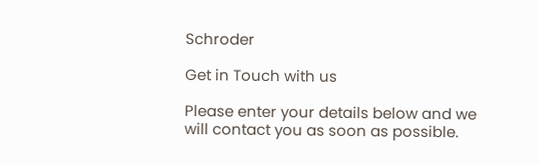Schroder

Get in Touch with us

Please enter your details below and we will contact you as soon as possible.